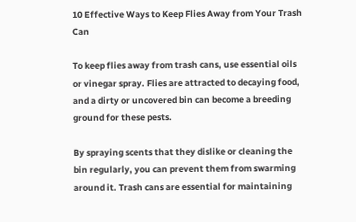10 Effective Ways to Keep Flies Away from Your Trash Can

To keep flies away from trash cans, use essential oils or vinegar spray. Flies are attracted to decaying food, and a dirty or uncovered bin can become a breeding ground for these pests.

By spraying scents that they dislike or cleaning the bin regularly, you can prevent them from swarming around it. Trash cans are essential for maintaining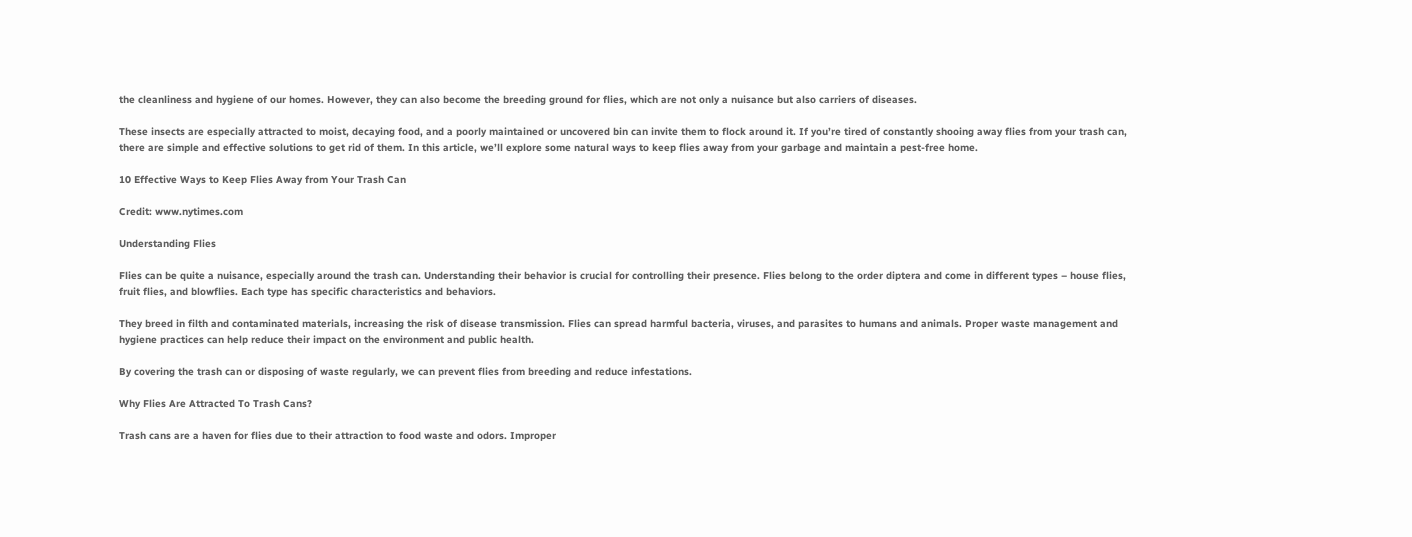the cleanliness and hygiene of our homes. However, they can also become the breeding ground for flies, which are not only a nuisance but also carriers of diseases.

These insects are especially attracted to moist, decaying food, and a poorly maintained or uncovered bin can invite them to flock around it. If you’re tired of constantly shooing away flies from your trash can, there are simple and effective solutions to get rid of them. In this article, we’ll explore some natural ways to keep flies away from your garbage and maintain a pest-free home.

10 Effective Ways to Keep Flies Away from Your Trash Can

Credit: www.nytimes.com

Understanding Flies

Flies can be quite a nuisance, especially around the trash can. Understanding their behavior is crucial for controlling their presence. Flies belong to the order diptera and come in different types – house flies, fruit flies, and blowflies. Each type has specific characteristics and behaviors.

They breed in filth and contaminated materials, increasing the risk of disease transmission. Flies can spread harmful bacteria, viruses, and parasites to humans and animals. Proper waste management and hygiene practices can help reduce their impact on the environment and public health.

By covering the trash can or disposing of waste regularly, we can prevent flies from breeding and reduce infestations.

Why Flies Are Attracted To Trash Cans?

Trash cans are a haven for flies due to their attraction to food waste and odors. Improper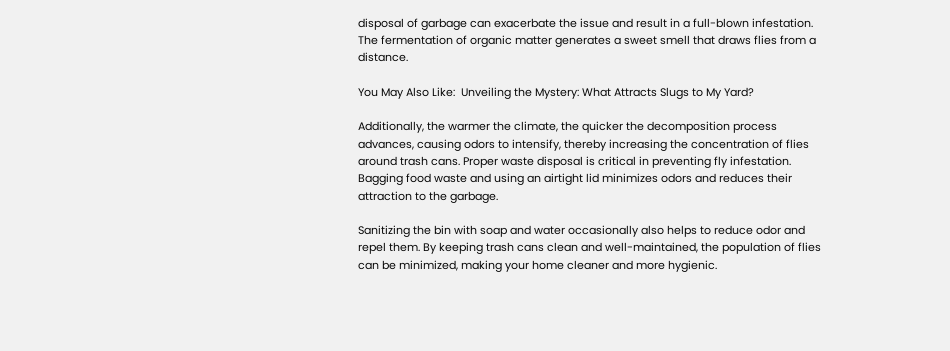disposal of garbage can exacerbate the issue and result in a full-blown infestation. The fermentation of organic matter generates a sweet smell that draws flies from a distance.

You May Also Like:  Unveiling the Mystery: What Attracts Slugs to My Yard?

Additionally, the warmer the climate, the quicker the decomposition process advances, causing odors to intensify, thereby increasing the concentration of flies around trash cans. Proper waste disposal is critical in preventing fly infestation. Bagging food waste and using an airtight lid minimizes odors and reduces their attraction to the garbage.

Sanitizing the bin with soap and water occasionally also helps to reduce odor and repel them. By keeping trash cans clean and well-maintained, the population of flies can be minimized, making your home cleaner and more hygienic.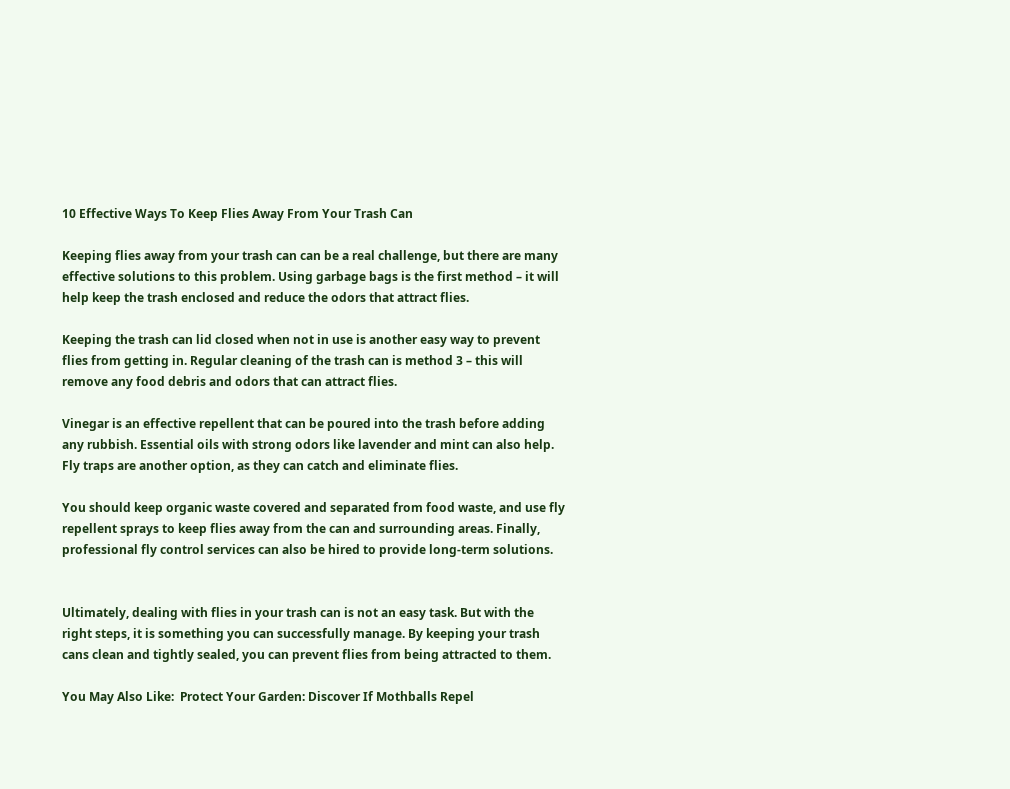10 Effective Ways To Keep Flies Away From Your Trash Can

Keeping flies away from your trash can can be a real challenge, but there are many effective solutions to this problem. Using garbage bags is the first method – it will help keep the trash enclosed and reduce the odors that attract flies.

Keeping the trash can lid closed when not in use is another easy way to prevent flies from getting in. Regular cleaning of the trash can is method 3 – this will remove any food debris and odors that can attract flies.

Vinegar is an effective repellent that can be poured into the trash before adding any rubbish. Essential oils with strong odors like lavender and mint can also help. Fly traps are another option, as they can catch and eliminate flies.

You should keep organic waste covered and separated from food waste, and use fly repellent sprays to keep flies away from the can and surrounding areas. Finally, professional fly control services can also be hired to provide long-term solutions.


Ultimately, dealing with flies in your trash can is not an easy task. But with the right steps, it is something you can successfully manage. By keeping your trash cans clean and tightly sealed, you can prevent flies from being attracted to them.

You May Also Like:  Protect Your Garden: Discover If Mothballs Repel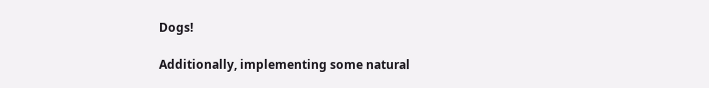Dogs!

Additionally, implementing some natural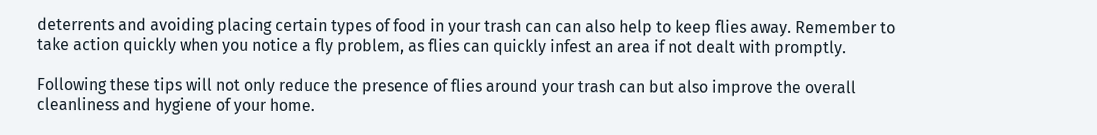deterrents and avoiding placing certain types of food in your trash can can also help to keep flies away. Remember to take action quickly when you notice a fly problem, as flies can quickly infest an area if not dealt with promptly.

Following these tips will not only reduce the presence of flies around your trash can but also improve the overall cleanliness and hygiene of your home.